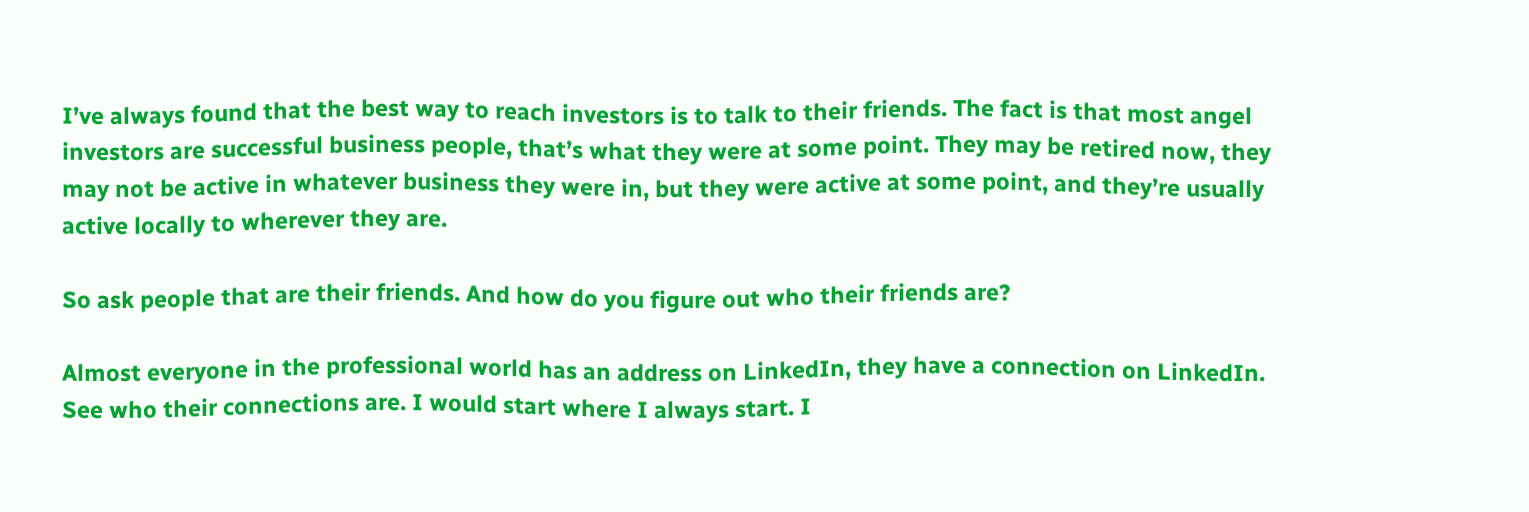I’ve always found that the best way to reach investors is to talk to their friends. The fact is that most angel investors are successful business people, that’s what they were at some point. They may be retired now, they may not be active in whatever business they were in, but they were active at some point, and they’re usually active locally to wherever they are.

So ask people that are their friends. And how do you figure out who their friends are?

Almost everyone in the professional world has an address on LinkedIn, they have a connection on LinkedIn. See who their connections are. I would start where I always start. I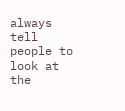always tell people to look at the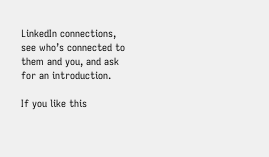LinkedIn connections, see who’s connected to them and you, and ask for an introduction.

If you like this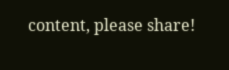content, please share!